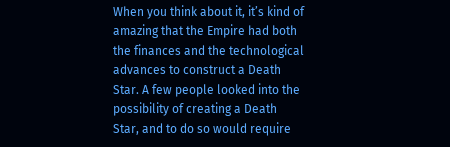When you think about it, it’s kind of amazing that the Empire had both the finances and the technological advances to construct a Death Star. A few people looked into the possibility of creating a Death Star, and to do so would require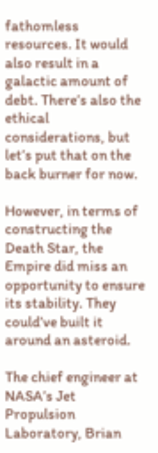fathomless resources. It would also result in a galactic amount of debt. There’s also the ethical considerations, but let’s put that on the back burner for now.

However, in terms of constructing the Death Star, the Empire did miss an opportunity to ensure its stability. They could’ve built it around an asteroid.

The chief engineer at NASA’s Jet Propulsion Laboratory, Brian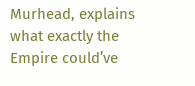Murhead, explains what exactly the Empire could’ve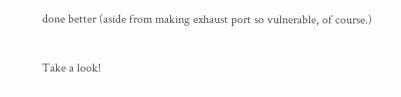done better (aside from making exhaust port so vulnerable, of course.)

Take a look!